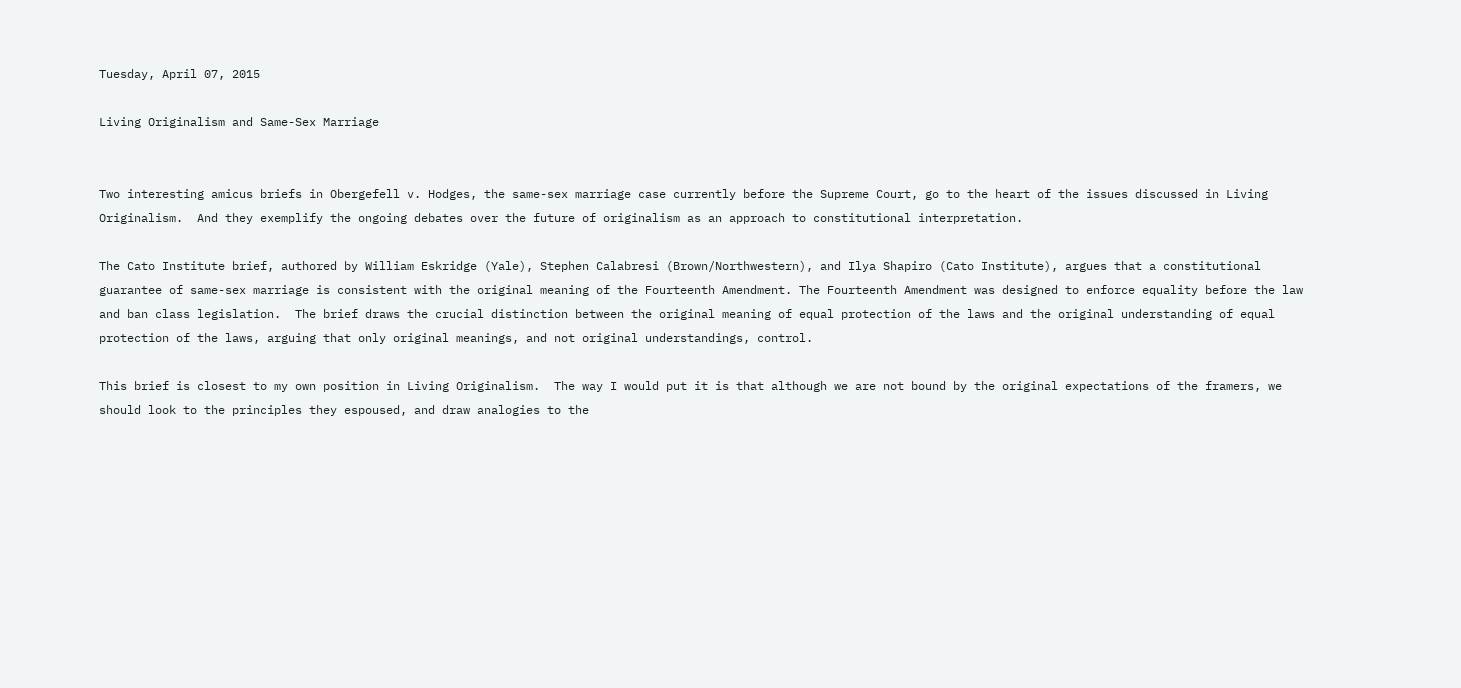Tuesday, April 07, 2015

Living Originalism and Same-Sex Marriage


Two interesting amicus briefs in Obergefell v. Hodges, the same-sex marriage case currently before the Supreme Court, go to the heart of the issues discussed in Living Originalism.  And they exemplify the ongoing debates over the future of originalism as an approach to constitutional interpretation.

The Cato Institute brief, authored by William Eskridge (Yale), Stephen Calabresi (Brown/Northwestern), and Ilya Shapiro (Cato Institute), argues that a constitutional guarantee of same-sex marriage is consistent with the original meaning of the Fourteenth Amendment. The Fourteenth Amendment was designed to enforce equality before the law and ban class legislation.  The brief draws the crucial distinction between the original meaning of equal protection of the laws and the original understanding of equal protection of the laws, arguing that only original meanings, and not original understandings, control.

This brief is closest to my own position in Living Originalism.  The way I would put it is that although we are not bound by the original expectations of the framers, we should look to the principles they espoused, and draw analogies to the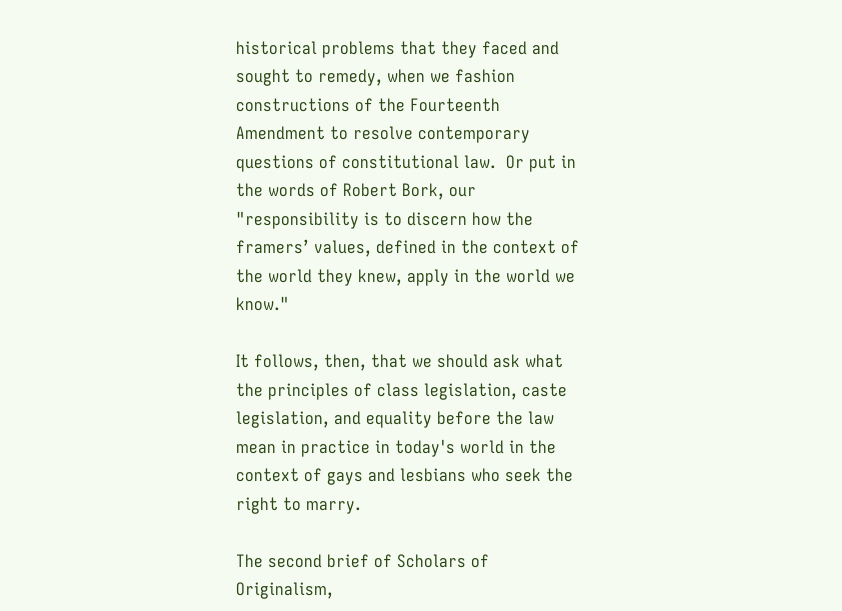historical problems that they faced and sought to remedy, when we fashion constructions of the Fourteenth Amendment to resolve contemporary questions of constitutional law.  Or put in the words of Robert Bork, our "responsibility is to discern how the framers’ values, defined in the context of the world they knew, apply in the world we know."

It follows, then, that we should ask what the principles of class legislation, caste legislation, and equality before the law mean in practice in today's world in the context of gays and lesbians who seek the right to marry.

The second brief of Scholars of Originalism,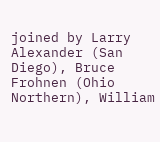joined by Larry Alexander (San Diego), Bruce Frohnen (Ohio Northern), William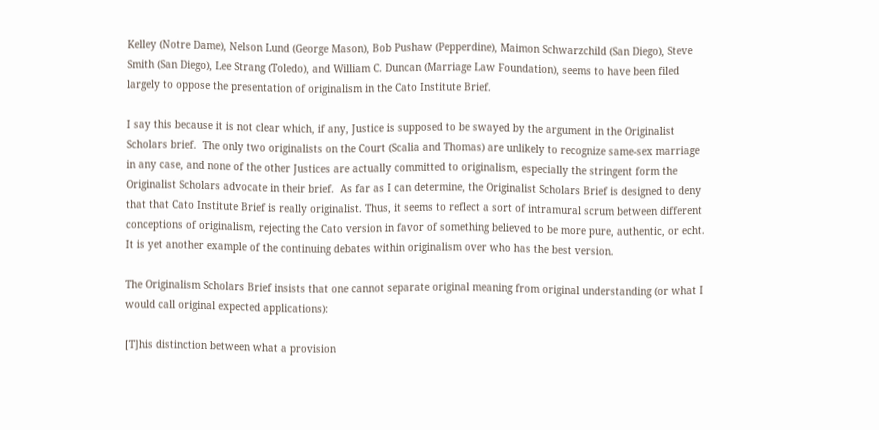Kelley (Notre Dame), Nelson Lund (George Mason), Bob Pushaw (Pepperdine), Maimon Schwarzchild (San Diego), Steve Smith (San Diego), Lee Strang (Toledo), and William C. Duncan (Marriage Law Foundation), seems to have been filed largely to oppose the presentation of originalism in the Cato Institute Brief.

I say this because it is not clear which, if any, Justice is supposed to be swayed by the argument in the Originalist Scholars brief.  The only two originalists on the Court (Scalia and Thomas) are unlikely to recognize same-sex marriage in any case, and none of the other Justices are actually committed to originalism, especially the stringent form the Originalist Scholars advocate in their brief.  As far as I can determine, the Originalist Scholars Brief is designed to deny that that Cato Institute Brief is really originalist. Thus, it seems to reflect a sort of intramural scrum between different conceptions of originalism, rejecting the Cato version in favor of something believed to be more pure, authentic, or echt.  It is yet another example of the continuing debates within originalism over who has the best version.

The Originalism Scholars Brief insists that one cannot separate original meaning from original understanding (or what I would call original expected applications):

[T]his distinction between what a provision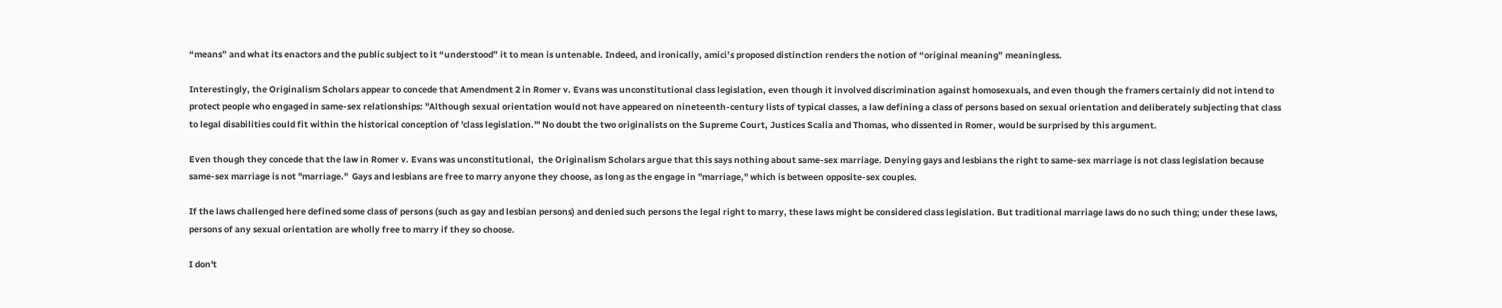“means” and what its enactors and the public subject to it “understood” it to mean is untenable. Indeed, and ironically, amici’s proposed distinction renders the notion of “original meaning” meaningless.

Interestingly, the Originalism Scholars appear to concede that Amendment 2 in Romer v. Evans was unconstitutional class legislation, even though it involved discrimination against homosexuals, and even though the framers certainly did not intend to protect people who engaged in same-sex relationships: "Although sexual orientation would not have appeared on nineteenth-century lists of typical classes, a law defining a class of persons based on sexual orientation and deliberately subjecting that class to legal disabilities could fit within the historical conception of 'class legislation.'" No doubt the two originalists on the Supreme Court, Justices Scalia and Thomas, who dissented in Romer, would be surprised by this argument.

Even though they concede that the law in Romer v. Evans was unconstitutional,  the Originalism Scholars argue that this says nothing about same-sex marriage. Denying gays and lesbians the right to same-sex marriage is not class legislation because same-sex marriage is not "marriage."  Gays and lesbians are free to marry anyone they choose, as long as the engage in "marriage," which is between opposite-sex couples.

If the laws challenged here defined some class of persons (such as gay and lesbian persons) and denied such persons the legal right to marry, these laws might be considered class legislation. But traditional marriage laws do no such thing; under these laws, persons of any sexual orientation are wholly free to marry if they so choose.

I don't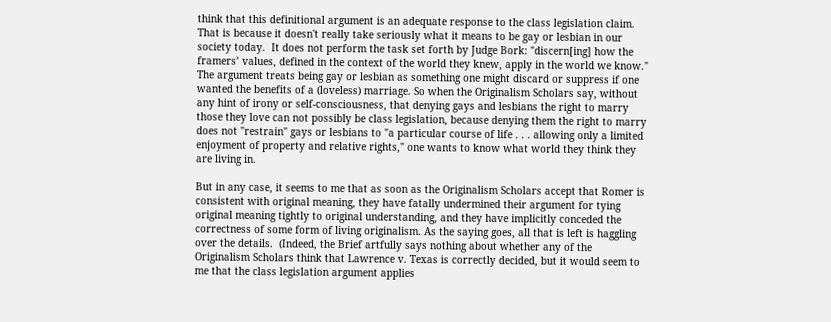think that this definitional argument is an adequate response to the class legislation claim. That is because it doesn't really take seriously what it means to be gay or lesbian in our society today.  It does not perform the task set forth by Judge Bork: "discern[ing] how the framers’ values, defined in the context of the world they knew, apply in the world we know."   The argument treats being gay or lesbian as something one might discard or suppress if one wanted the benefits of a (loveless) marriage. So when the Originalism Scholars say, without any hint of irony or self-consciousness, that denying gays and lesbians the right to marry those they love can not possibly be class legislation, because denying them the right to marry does not "restrain" gays or lesbians to "a particular course of life . . . allowing only a limited enjoyment of property and relative rights," one wants to know what world they think they are living in.

But in any case, it seems to me that as soon as the Originalism Scholars accept that Romer is consistent with original meaning, they have fatally undermined their argument for tying original meaning tightly to original understanding, and they have implicitly conceded the correctness of some form of living originalism. As the saying goes, all that is left is haggling over the details.  (Indeed, the Brief artfully says nothing about whether any of the Originalism Scholars think that Lawrence v. Texas is correctly decided, but it would seem to me that the class legislation argument applies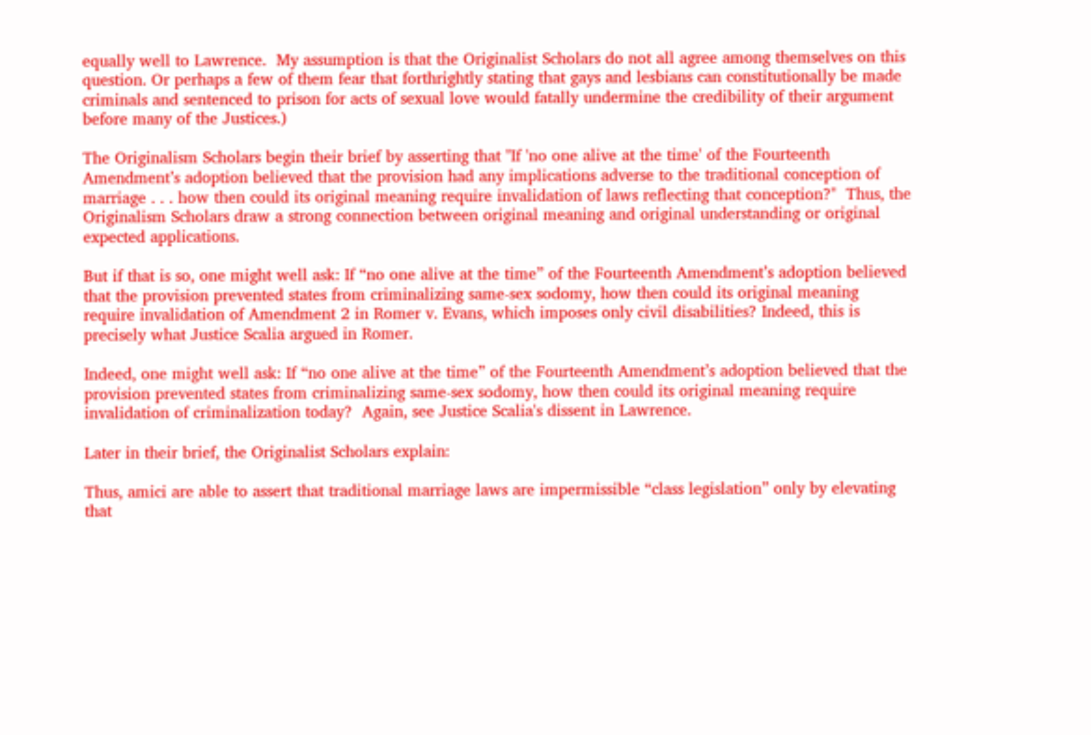equally well to Lawrence.  My assumption is that the Originalist Scholars do not all agree among themselves on this question. Or perhaps a few of them fear that forthrightly stating that gays and lesbians can constitutionally be made criminals and sentenced to prison for acts of sexual love would fatally undermine the credibility of their argument before many of the Justices.)

The Originalism Scholars begin their brief by asserting that "If 'no one alive at the time' of the Fourteenth Amendment’s adoption believed that the provision had any implications adverse to the traditional conception of marriage . . . how then could its original meaning require invalidation of laws reflecting that conception?"  Thus, the Originalism Scholars draw a strong connection between original meaning and original understanding or original expected applications.

But if that is so, one might well ask: If “no one alive at the time” of the Fourteenth Amendment’s adoption believed that the provision prevented states from criminalizing same-sex sodomy, how then could its original meaning require invalidation of Amendment 2 in Romer v. Evans, which imposes only civil disabilities? Indeed, this is precisely what Justice Scalia argued in Romer.

Indeed, one might well ask: If “no one alive at the time” of the Fourteenth Amendment’s adoption believed that the provision prevented states from criminalizing same-sex sodomy, how then could its original meaning require invalidation of criminalization today?  Again, see Justice Scalia's dissent in Lawrence.

Later in their brief, the Originalist Scholars explain:

Thus, amici are able to assert that traditional marriage laws are impermissible “class legislation” only by elevating that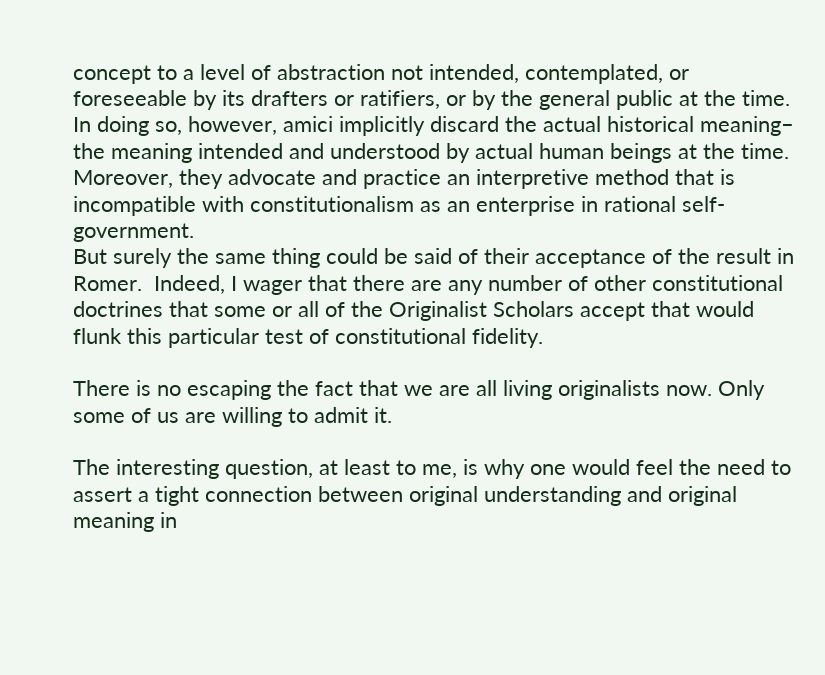concept to a level of abstraction not intended, contemplated, or foreseeable by its drafters or ratifiers, or by the general public at the time. In doing so, however, amici implicitly discard the actual historical meaning– the meaning intended and understood by actual human beings at the time. Moreover, they advocate and practice an interpretive method that is incompatible with constitutionalism as an enterprise in rational self-government.
But surely the same thing could be said of their acceptance of the result in Romer.  Indeed, I wager that there are any number of other constitutional doctrines that some or all of the Originalist Scholars accept that would flunk this particular test of constitutional fidelity.

There is no escaping the fact that we are all living originalists now. Only some of us are willing to admit it.

The interesting question, at least to me, is why one would feel the need to assert a tight connection between original understanding and original meaning in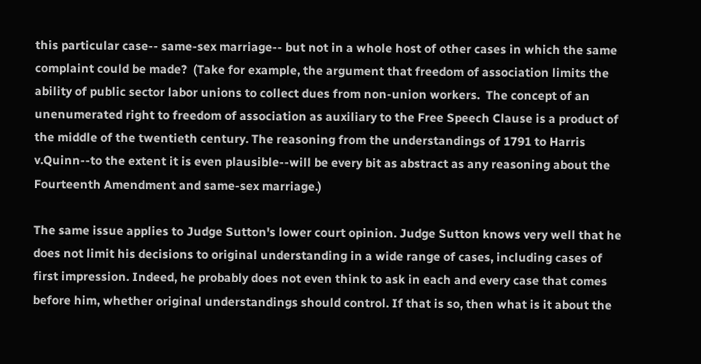this particular case-- same-sex marriage-- but not in a whole host of other cases in which the same complaint could be made?  (Take for example, the argument that freedom of association limits the ability of public sector labor unions to collect dues from non-union workers.  The concept of an unenumerated right to freedom of association as auxiliary to the Free Speech Clause is a product of the middle of the twentieth century. The reasoning from the understandings of 1791 to Harris v.Quinn--to the extent it is even plausible--will be every bit as abstract as any reasoning about the Fourteenth Amendment and same-sex marriage.)

The same issue applies to Judge Sutton's lower court opinion. Judge Sutton knows very well that he does not limit his decisions to original understanding in a wide range of cases, including cases of first impression. Indeed, he probably does not even think to ask in each and every case that comes before him, whether original understandings should control. If that is so, then what is it about the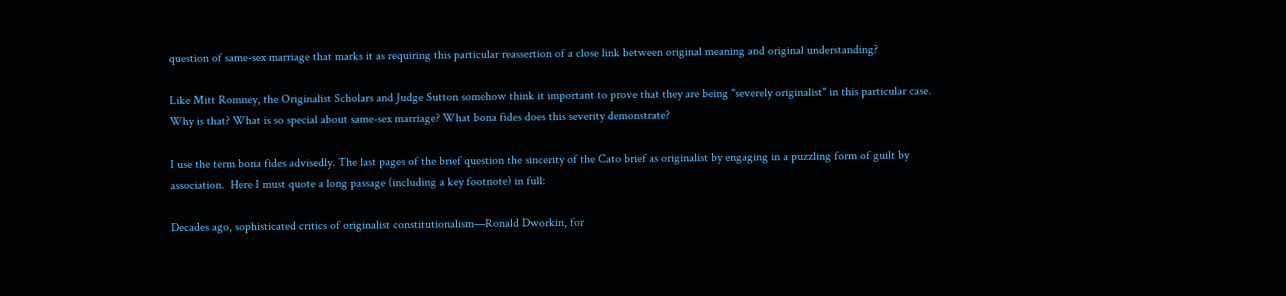question of same-sex marriage that marks it as requiring this particular reassertion of a close link between original meaning and original understanding?

Like Mitt Romney, the Originalist Scholars and Judge Sutton somehow think it important to prove that they are being "severely originalist" in this particular case. Why is that? What is so special about same-sex marriage? What bona fides does this severity demonstrate?

I use the term bona fides advisedly. The last pages of the brief question the sincerity of the Cato brief as originalist by engaging in a puzzling form of guilt by association.  Here I must quote a long passage (including a key footnote) in full:

Decades ago, sophisticated critics of originalist constitutionalism—Ronald Dworkin, for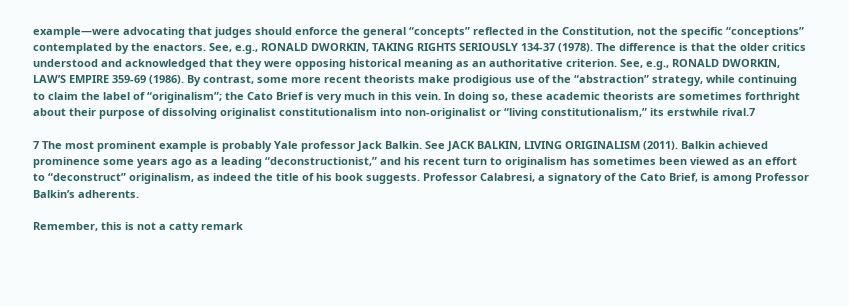example—were advocating that judges should enforce the general “concepts” reflected in the Constitution, not the specific “conceptions” contemplated by the enactors. See, e.g., RONALD DWORKIN, TAKING RIGHTS SERIOUSLY 134-37 (1978). The difference is that the older critics understood and acknowledged that they were opposing historical meaning as an authoritative criterion. See, e.g., RONALD DWORKIN, LAW’S EMPIRE 359-69 (1986). By contrast, some more recent theorists make prodigious use of the “abstraction” strategy, while continuing to claim the label of “originalism”; the Cato Brief is very much in this vein. In doing so, these academic theorists are sometimes forthright about their purpose of dissolving originalist constitutionalism into non-originalist or “living constitutionalism,” its erstwhile rival.7

7 The most prominent example is probably Yale professor Jack Balkin. See JACK BALKIN, LIVING ORIGINALISM (2011). Balkin achieved prominence some years ago as a leading “deconstructionist,” and his recent turn to originalism has sometimes been viewed as an effort to “deconstruct” originalism, as indeed the title of his book suggests. Professor Calabresi, a signatory of the Cato Brief, is among Professor Balkin’s adherents.

Remember, this is not a catty remark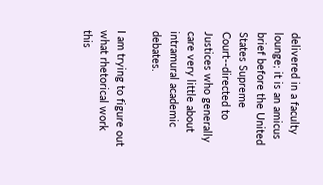delivered in a faculty lounge; it is an amicus brief before the United States Supreme Court--directed to Justices who generally care very little about intramural academic debates.

I am trying to figure out what rhetorical work this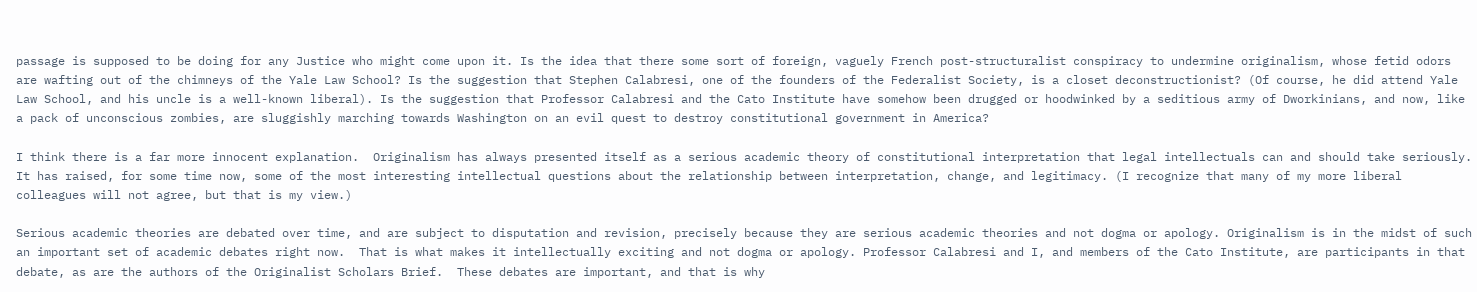passage is supposed to be doing for any Justice who might come upon it. Is the idea that there some sort of foreign, vaguely French post-structuralist conspiracy to undermine originalism, whose fetid odors are wafting out of the chimneys of the Yale Law School? Is the suggestion that Stephen Calabresi, one of the founders of the Federalist Society, is a closet deconstructionist? (Of course, he did attend Yale Law School, and his uncle is a well-known liberal). Is the suggestion that Professor Calabresi and the Cato Institute have somehow been drugged or hoodwinked by a seditious army of Dworkinians, and now, like a pack of unconscious zombies, are sluggishly marching towards Washington on an evil quest to destroy constitutional government in America?

I think there is a far more innocent explanation.  Originalism has always presented itself as a serious academic theory of constitutional interpretation that legal intellectuals can and should take seriously.  It has raised, for some time now, some of the most interesting intellectual questions about the relationship between interpretation, change, and legitimacy. (I recognize that many of my more liberal colleagues will not agree, but that is my view.)

Serious academic theories are debated over time, and are subject to disputation and revision, precisely because they are serious academic theories and not dogma or apology. Originalism is in the midst of such an important set of academic debates right now.  That is what makes it intellectually exciting and not dogma or apology. Professor Calabresi and I, and members of the Cato Institute, are participants in that debate, as are the authors of the Originalist Scholars Brief.  These debates are important, and that is why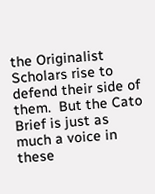the Originalist Scholars rise to defend their side of them.  But the Cato Brief is just as much a voice in these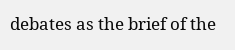debates as the brief of the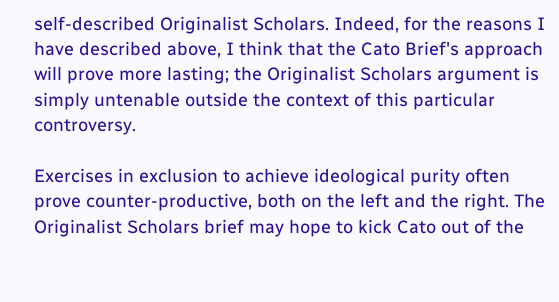self-described Originalist Scholars. Indeed, for the reasons I have described above, I think that the Cato Brief's approach will prove more lasting; the Originalist Scholars argument is simply untenable outside the context of this particular controversy.

Exercises in exclusion to achieve ideological purity often prove counter-productive, both on the left and the right. The Originalist Scholars brief may hope to kick Cato out of the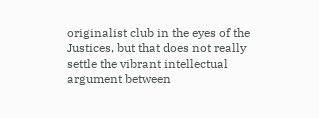originalist club in the eyes of the Justices, but that does not really settle the vibrant intellectual argument between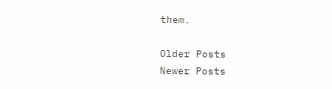them.

Older Posts
Newer Posts